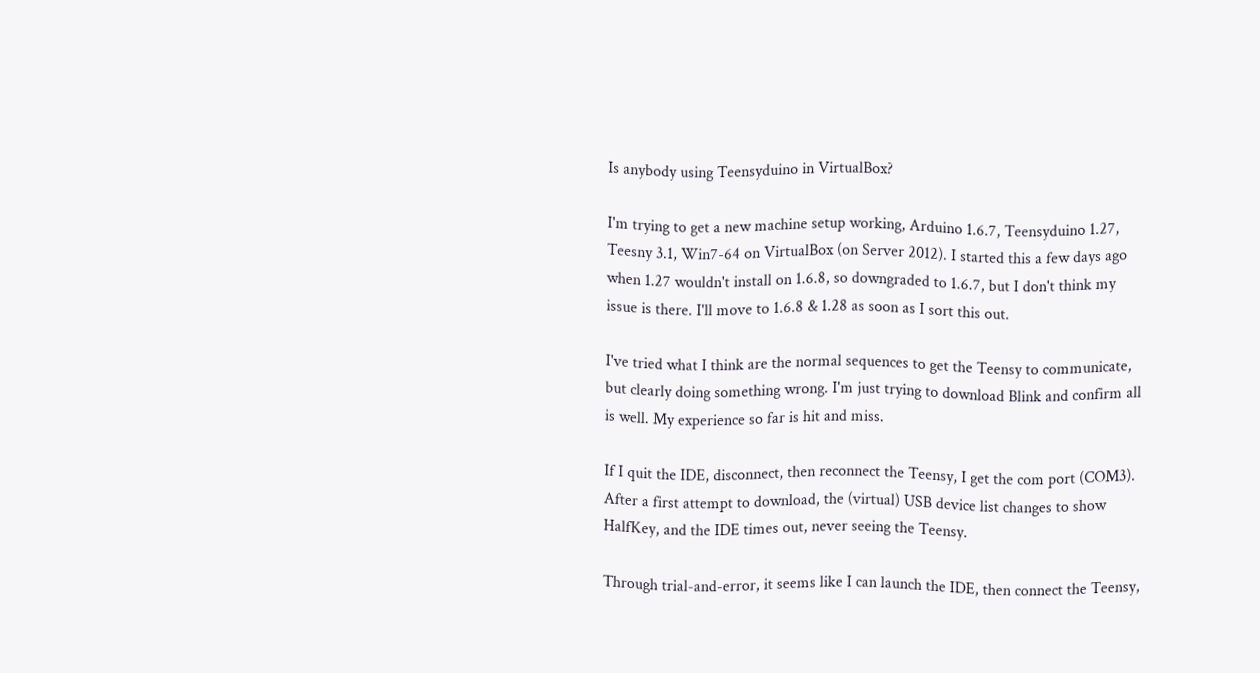Is anybody using Teensyduino in VirtualBox?

I'm trying to get a new machine setup working, Arduino 1.6.7, Teensyduino 1.27, Teesny 3.1, Win7-64 on VirtualBox (on Server 2012). I started this a few days ago when 1.27 wouldn't install on 1.6.8, so downgraded to 1.6.7, but I don't think my issue is there. I'll move to 1.6.8 & 1.28 as soon as I sort this out.

I've tried what I think are the normal sequences to get the Teensy to communicate, but clearly doing something wrong. I'm just trying to download Blink and confirm all is well. My experience so far is hit and miss.

If I quit the IDE, disconnect, then reconnect the Teensy, I get the com port (COM3). After a first attempt to download, the (virtual) USB device list changes to show HalfKey, and the IDE times out, never seeing the Teensy.

Through trial-and-error, it seems like I can launch the IDE, then connect the Teensy,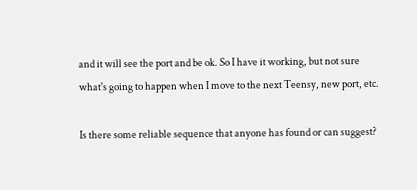and it will see the port and be ok. So I have it working, but not sure what's going to happen when I move to the next Teensy, new port, etc.

Is there some reliable sequence that anyone has found or can suggest?